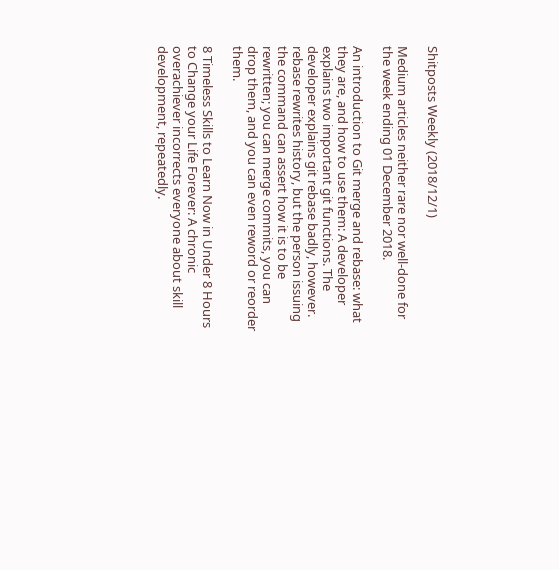Shitposts Weekly (2018/12/1)

Medium articles neither rare nor well-done for the week ending 01 December 2018.

An introduction to Git merge and rebase: what they are, and how to use them: A developer explains two important git functions. The developer explains git rebase badly, however. rebase rewrites history, but the person issuing the command can assert how it is to be rewritten; you can merge commits, you can drop them, and you can even reword or reorder them.

8 Timeless Skills to Learn Now in Under 8 Hours to Change your Life Forever: A chronic overachiever incorrects everyone about skill development, repeatedly.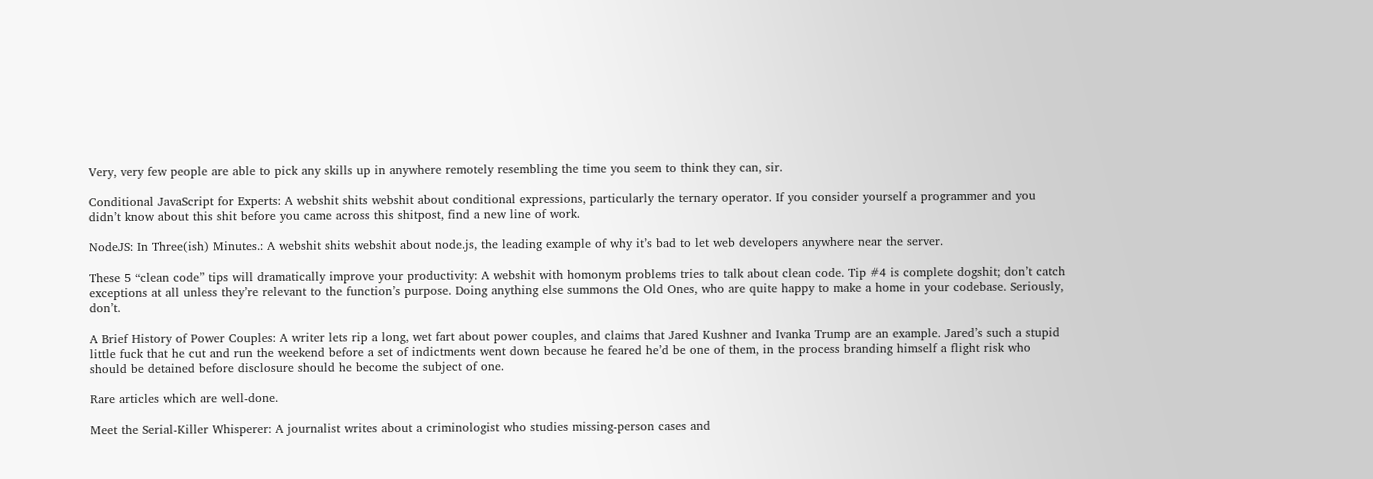Very, very few people are able to pick any skills up in anywhere remotely resembling the time you seem to think they can, sir.

Conditional JavaScript for Experts: A webshit shits webshit about conditional expressions, particularly the ternary operator. If you consider yourself a programmer and you didn’t know about this shit before you came across this shitpost, find a new line of work.

NodeJS: In Three(ish) Minutes.: A webshit shits webshit about node.js, the leading example of why it’s bad to let web developers anywhere near the server.

These 5 “clean code” tips will dramatically improve your productivity: A webshit with homonym problems tries to talk about clean code. Tip #4 is complete dogshit; don’t catch exceptions at all unless they’re relevant to the function’s purpose. Doing anything else summons the Old Ones, who are quite happy to make a home in your codebase. Seriously, don’t.

A Brief History of Power Couples: A writer lets rip a long, wet fart about power couples, and claims that Jared Kushner and Ivanka Trump are an example. Jared’s such a stupid little fuck that he cut and run the weekend before a set of indictments went down because he feared he’d be one of them, in the process branding himself a flight risk who should be detained before disclosure should he become the subject of one.

Rare articles which are well-done.

Meet the Serial-Killer Whisperer: A journalist writes about a criminologist who studies missing-person cases and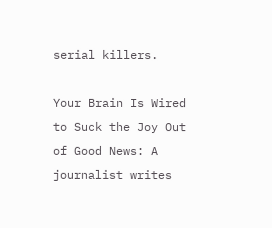serial killers.

Your Brain Is Wired to Suck the Joy Out of Good News: A journalist writes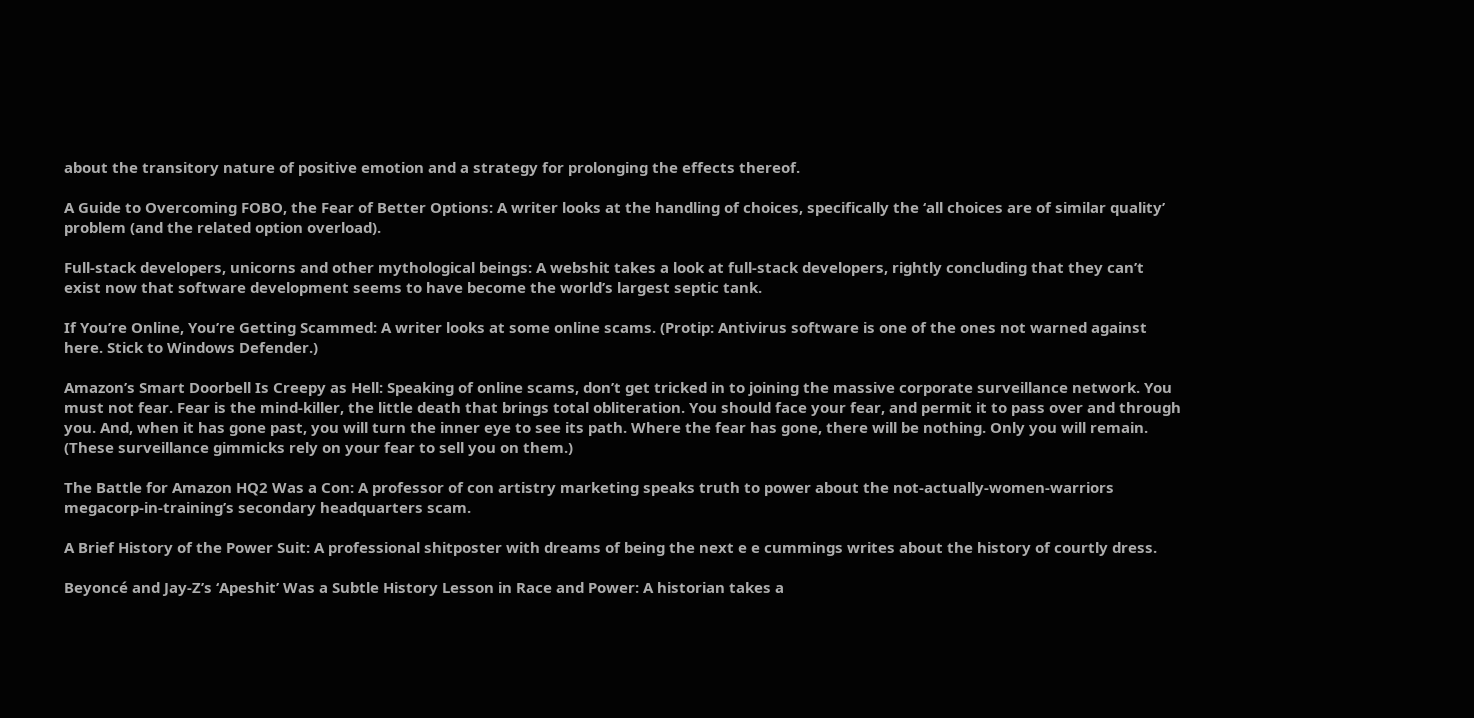about the transitory nature of positive emotion and a strategy for prolonging the effects thereof.

A Guide to Overcoming FOBO, the Fear of Better Options: A writer looks at the handling of choices, specifically the ‘all choices are of similar quality’ problem (and the related option overload).

Full-stack developers, unicorns and other mythological beings: A webshit takes a look at full-stack developers, rightly concluding that they can’t exist now that software development seems to have become the world’s largest septic tank.

If You’re Online, You’re Getting Scammed: A writer looks at some online scams. (Protip: Antivirus software is one of the ones not warned against here. Stick to Windows Defender.)

Amazon’s Smart Doorbell Is Creepy as Hell: Speaking of online scams, don’t get tricked in to joining the massive corporate surveillance network. You must not fear. Fear is the mind-killer, the little death that brings total obliteration. You should face your fear, and permit it to pass over and through you. And, when it has gone past, you will turn the inner eye to see its path. Where the fear has gone, there will be nothing. Only you will remain. (These surveillance gimmicks rely on your fear to sell you on them.)

The Battle for Amazon HQ2 Was a Con: A professor of con artistry marketing speaks truth to power about the not-actually-women-warriors megacorp-in-training’s secondary headquarters scam.

A Brief History of the Power Suit: A professional shitposter with dreams of being the next e e cummings writes about the history of courtly dress.

Beyoncé and Jay-Z’s ‘Apeshit’ Was a Subtle History Lesson in Race and Power: A historian takes a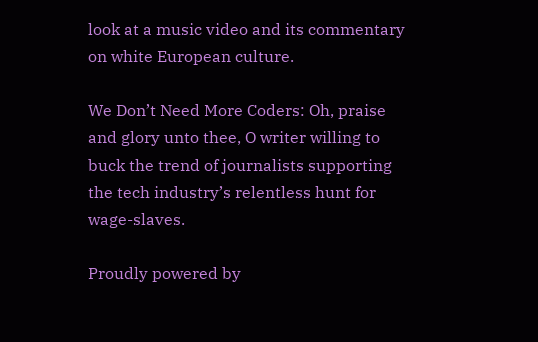look at a music video and its commentary on white European culture.

We Don’t Need More Coders: Oh, praise and glory unto thee, O writer willing to buck the trend of journalists supporting the tech industry’s relentless hunt for wage-slaves.

Proudly powered by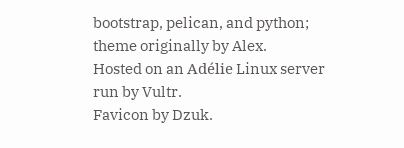bootstrap, pelican, and python; theme originally by Alex.
Hosted on an Adélie Linux server run by Vultr.
Favicon by Dzuk.